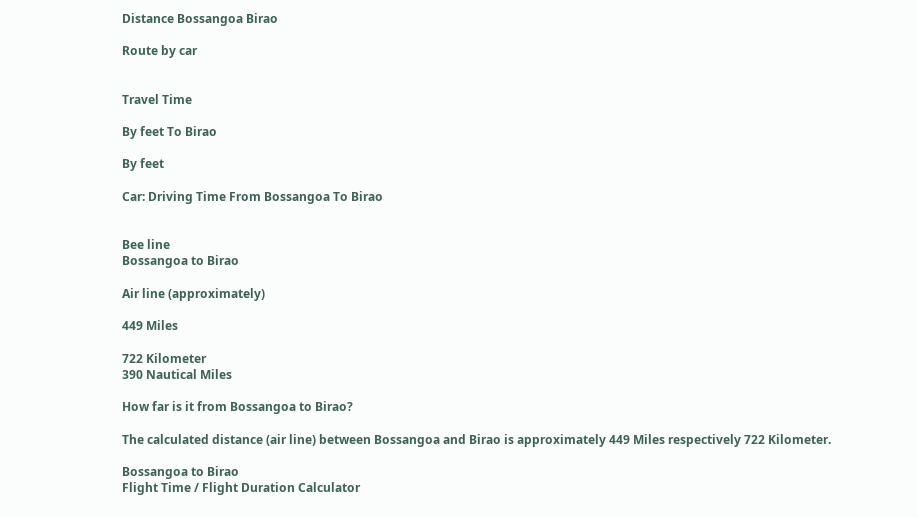Distance Bossangoa Birao

Route by car


Travel Time

By feet To Birao

By feet

Car: Driving Time From Bossangoa To Birao


Bee line
Bossangoa to Birao

Air line (approximately)

449 Miles

722 Kilometer
390 Nautical Miles

How far is it from Bossangoa to Birao?

The calculated distance (air line) between Bossangoa and Birao is approximately 449 Miles respectively 722 Kilometer.

Bossangoa to Birao
Flight Time / Flight Duration Calculator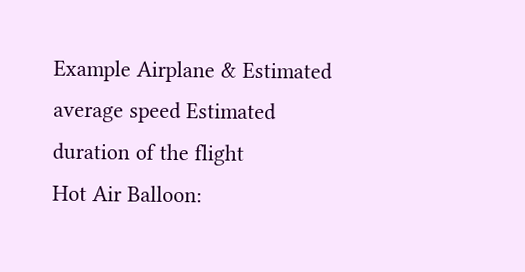Example Airplane & Estimated average speed Estimated duration of the flight
Hot Air Balloon: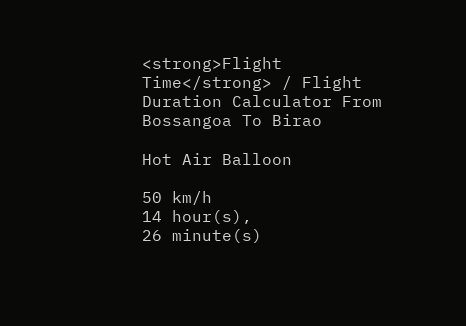<strong>Flight Time</strong> / Flight Duration Calculator From Bossangoa To Birao

Hot Air Balloon

50 km/h
14 hour(s),
26 minute(s)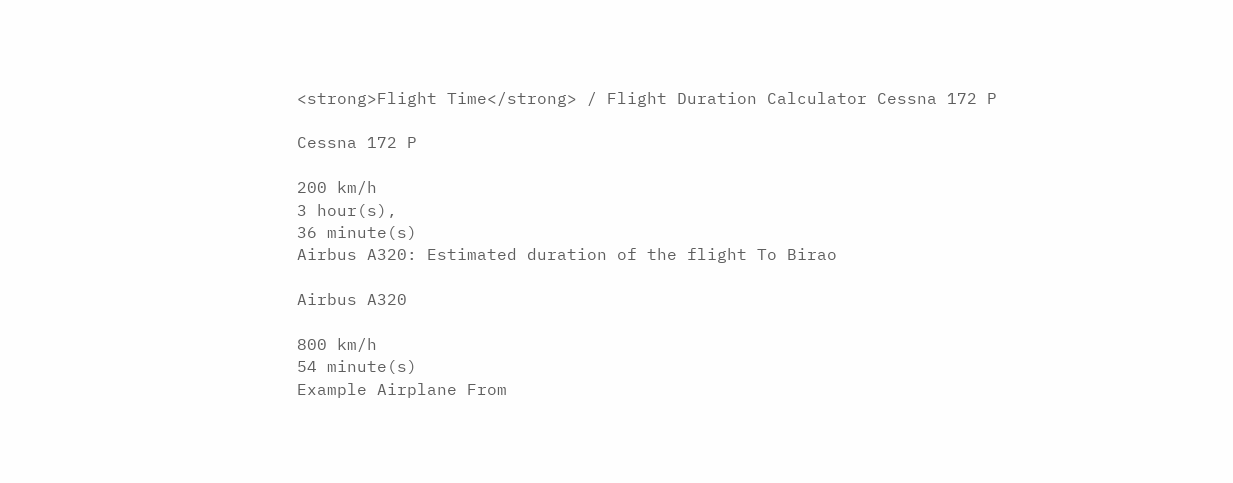<strong>Flight Time</strong> / Flight Duration Calculator Cessna 172 P

Cessna 172 P

200 km/h
3 hour(s),
36 minute(s)
Airbus A320: Estimated duration of the flight To Birao

Airbus A320

800 km/h
54 minute(s)
Example Airplane From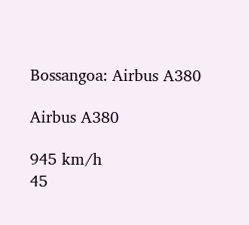Bossangoa: Airbus A380

Airbus A380

945 km/h
45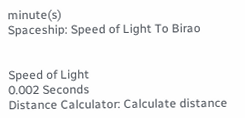minute(s)
Spaceship: Speed of Light To Birao


Speed of Light
0.002 Seconds
Distance Calculator: Calculate distance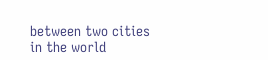between two cities in the world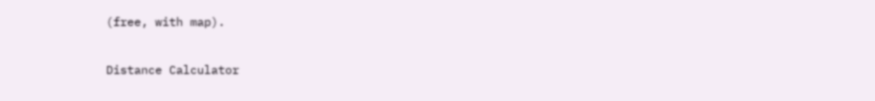(free, with map).

Distance Calculator